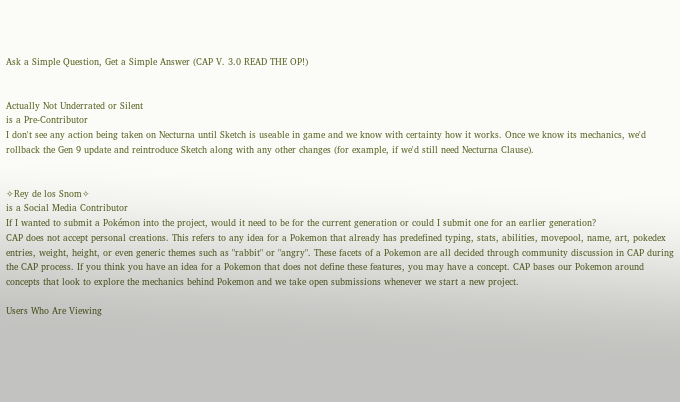Ask a Simple Question, Get a Simple Answer (CAP V. 3.0 READ THE OP!)


Actually Not Underrated or Silent
is a Pre-Contributor
I don't see any action being taken on Necturna until Sketch is useable in game and we know with certainty how it works. Once we know its mechanics, we'd rollback the Gen 9 update and reintroduce Sketch along with any other changes (for example, if we'd still need Necturna Clause).


✧Rey de los Snom✧
is a Social Media Contributor
If I wanted to submit a Pokémon into the project, would it need to be for the current generation or could I submit one for an earlier generation?
CAP does not accept personal creations. This refers to any idea for a Pokemon that already has predefined typing, stats, abilities, movepool, name, art, pokedex entries, weight, height, or even generic themes such as "rabbit" or "angry". These facets of a Pokemon are all decided through community discussion in CAP during the CAP process. If you think you have an idea for a Pokemon that does not define these features, you may have a concept. CAP bases our Pokemon around concepts that look to explore the mechanics behind Pokemon and we take open submissions whenever we start a new project.

Users Who Are Viewing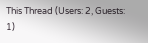This Thread (Users: 2, Guests: 1)